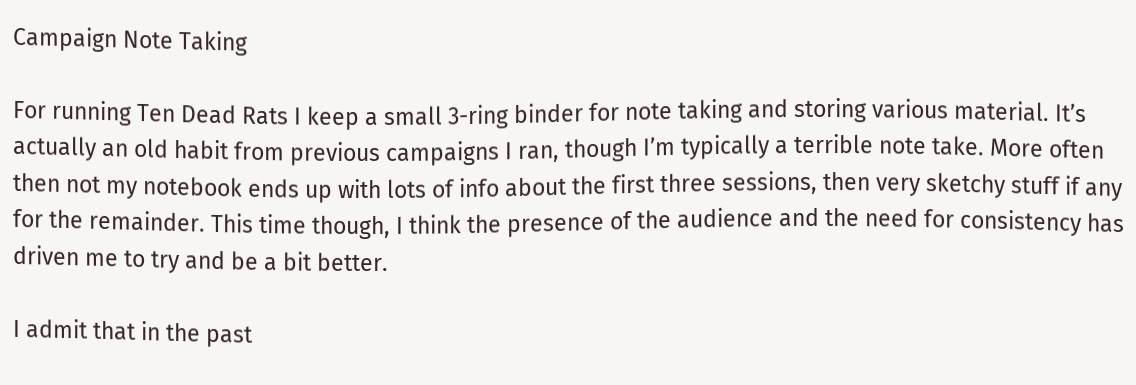Campaign Note Taking

For running Ten Dead Rats I keep a small 3-ring binder for note taking and storing various material. It’s actually an old habit from previous campaigns I ran, though I’m typically a terrible note take. More often then not my notebook ends up with lots of info about the first three sessions, then very sketchy stuff if any for the remainder. This time though, I think the presence of the audience and the need for consistency has driven me to try and be a bit better.

I admit that in the past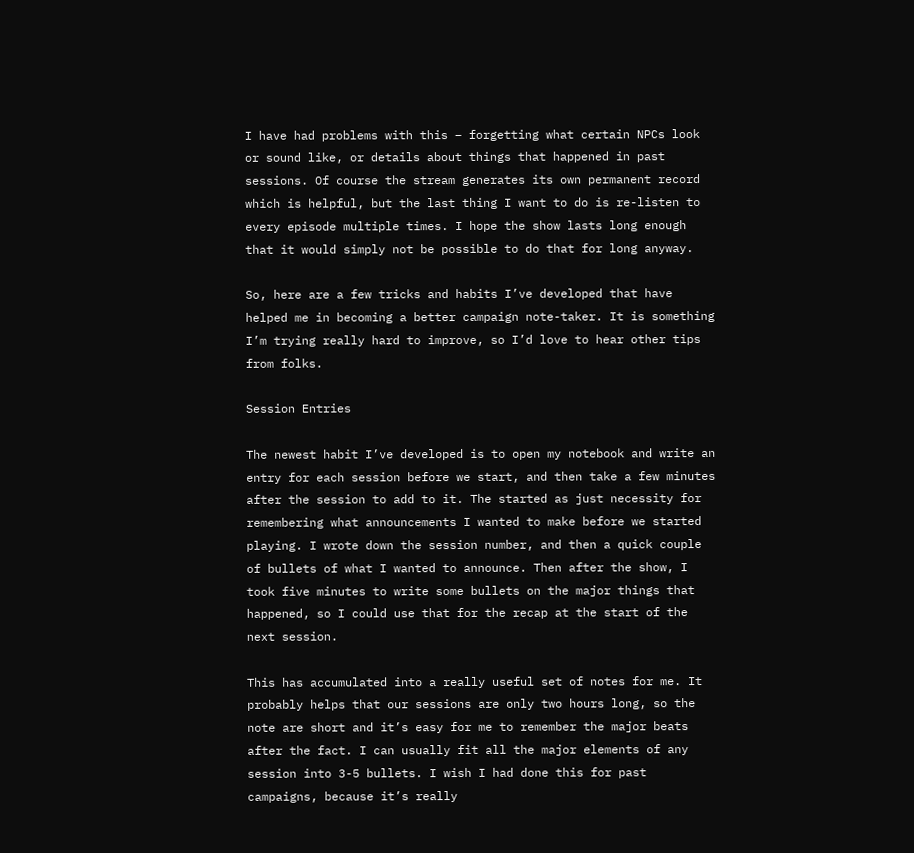I have had problems with this – forgetting what certain NPCs look or sound like, or details about things that happened in past sessions. Of course the stream generates its own permanent record which is helpful, but the last thing I want to do is re-listen to every episode multiple times. I hope the show lasts long enough that it would simply not be possible to do that for long anyway.

So, here are a few tricks and habits I’ve developed that have helped me in becoming a better campaign note-taker. It is something I’m trying really hard to improve, so I’d love to hear other tips from folks.

Session Entries

The newest habit I’ve developed is to open my notebook and write an entry for each session before we start, and then take a few minutes after the session to add to it. The started as just necessity for remembering what announcements I wanted to make before we started playing. I wrote down the session number, and then a quick couple of bullets of what I wanted to announce. Then after the show, I took five minutes to write some bullets on the major things that happened, so I could use that for the recap at the start of the next session.

This has accumulated into a really useful set of notes for me. It probably helps that our sessions are only two hours long, so the note are short and it’s easy for me to remember the major beats after the fact. I can usually fit all the major elements of any session into 3-5 bullets. I wish I had done this for past campaigns, because it’s really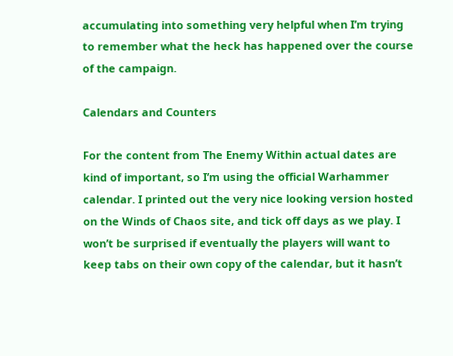accumulating into something very helpful when I’m trying to remember what the heck has happened over the course of the campaign.

Calendars and Counters

For the content from The Enemy Within actual dates are kind of important, so I’m using the official Warhammer calendar. I printed out the very nice looking version hosted on the Winds of Chaos site, and tick off days as we play. I won’t be surprised if eventually the players will want to keep tabs on their own copy of the calendar, but it hasn’t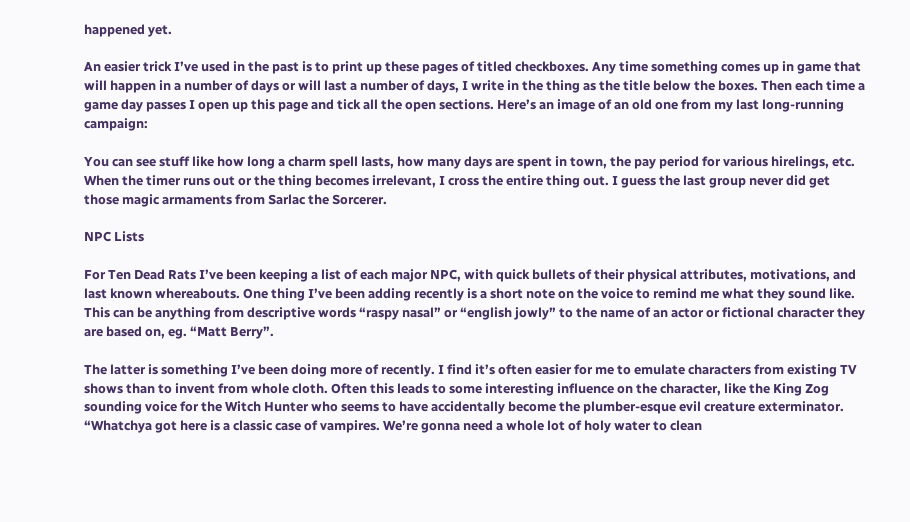happened yet.

An easier trick I’ve used in the past is to print up these pages of titled checkboxes. Any time something comes up in game that will happen in a number of days or will last a number of days, I write in the thing as the title below the boxes. Then each time a game day passes I open up this page and tick all the open sections. Here’s an image of an old one from my last long-running campaign:

You can see stuff like how long a charm spell lasts, how many days are spent in town, the pay period for various hirelings, etc. When the timer runs out or the thing becomes irrelevant, I cross the entire thing out. I guess the last group never did get those magic armaments from Sarlac the Sorcerer.

NPC Lists

For Ten Dead Rats I’ve been keeping a list of each major NPC, with quick bullets of their physical attributes, motivations, and last known whereabouts. One thing I’ve been adding recently is a short note on the voice to remind me what they sound like. This can be anything from descriptive words “raspy nasal” or “english jowly” to the name of an actor or fictional character they are based on, eg. “Matt Berry”.

The latter is something I’ve been doing more of recently. I find it’s often easier for me to emulate characters from existing TV shows than to invent from whole cloth. Often this leads to some interesting influence on the character, like the King Zog sounding voice for the Witch Hunter who seems to have accidentally become the plumber-esque evil creature exterminator. “Whatchya got here is a classic case of vampires. We’re gonna need a whole lot of holy water to clean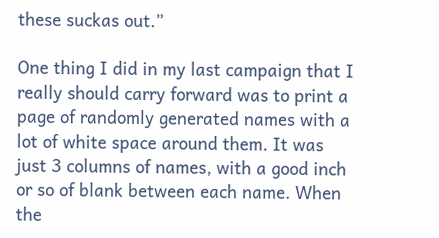these suckas out.”

One thing I did in my last campaign that I really should carry forward was to print a page of randomly generated names with a lot of white space around them. It was just 3 columns of names, with a good inch or so of blank between each name. When the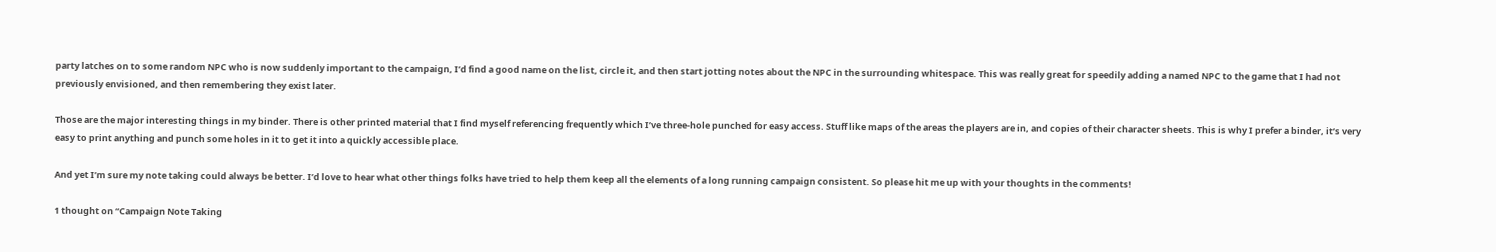party latches on to some random NPC who is now suddenly important to the campaign, I’d find a good name on the list, circle it, and then start jotting notes about the NPC in the surrounding whitespace. This was really great for speedily adding a named NPC to the game that I had not previously envisioned, and then remembering they exist later.

Those are the major interesting things in my binder. There is other printed material that I find myself referencing frequently which I’ve three-hole punched for easy access. Stuff like maps of the areas the players are in, and copies of their character sheets. This is why I prefer a binder, it’s very easy to print anything and punch some holes in it to get it into a quickly accessible place.

And yet I’m sure my note taking could always be better. I’d love to hear what other things folks have tried to help them keep all the elements of a long running campaign consistent. So please hit me up with your thoughts in the comments!

1 thought on “Campaign Note Taking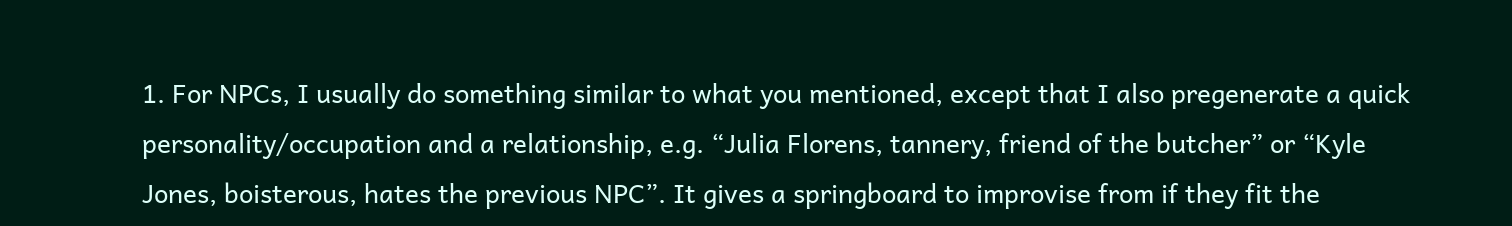1. For NPCs, I usually do something similar to what you mentioned, except that I also pregenerate a quick personality/occupation and a relationship, e.g. “Julia Florens, tannery, friend of the butcher” or “Kyle Jones, boisterous, hates the previous NPC”. It gives a springboard to improvise from if they fit the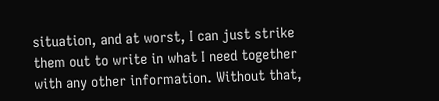situation, and at worst, I can just strike them out to write in what I need together with any other information. Without that,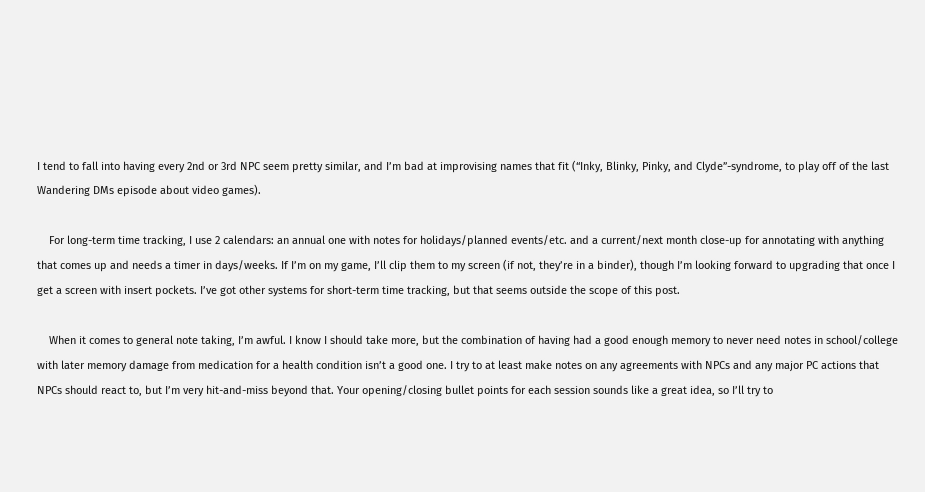I tend to fall into having every 2nd or 3rd NPC seem pretty similar, and I’m bad at improvising names that fit (“Inky, Blinky, Pinky, and Clyde”-syndrome, to play off of the last Wandering DMs episode about video games).

    For long-term time tracking, I use 2 calendars: an annual one with notes for holidays/planned events/etc. and a current/next month close-up for annotating with anything that comes up and needs a timer in days/weeks. If I’m on my game, I’ll clip them to my screen (if not, they’re in a binder), though I’m looking forward to upgrading that once I get a screen with insert pockets. I’ve got other systems for short-term time tracking, but that seems outside the scope of this post.

    When it comes to general note taking, I’m awful. I know I should take more, but the combination of having had a good enough memory to never need notes in school/college with later memory damage from medication for a health condition isn’t a good one. I try to at least make notes on any agreements with NPCs and any major PC actions that NPCs should react to, but I’m very hit-and-miss beyond that. Your opening/closing bullet points for each session sounds like a great idea, so I’ll try to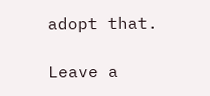adopt that.

Leave a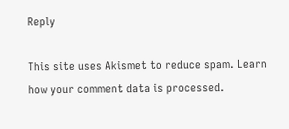Reply

This site uses Akismet to reduce spam. Learn how your comment data is processed.